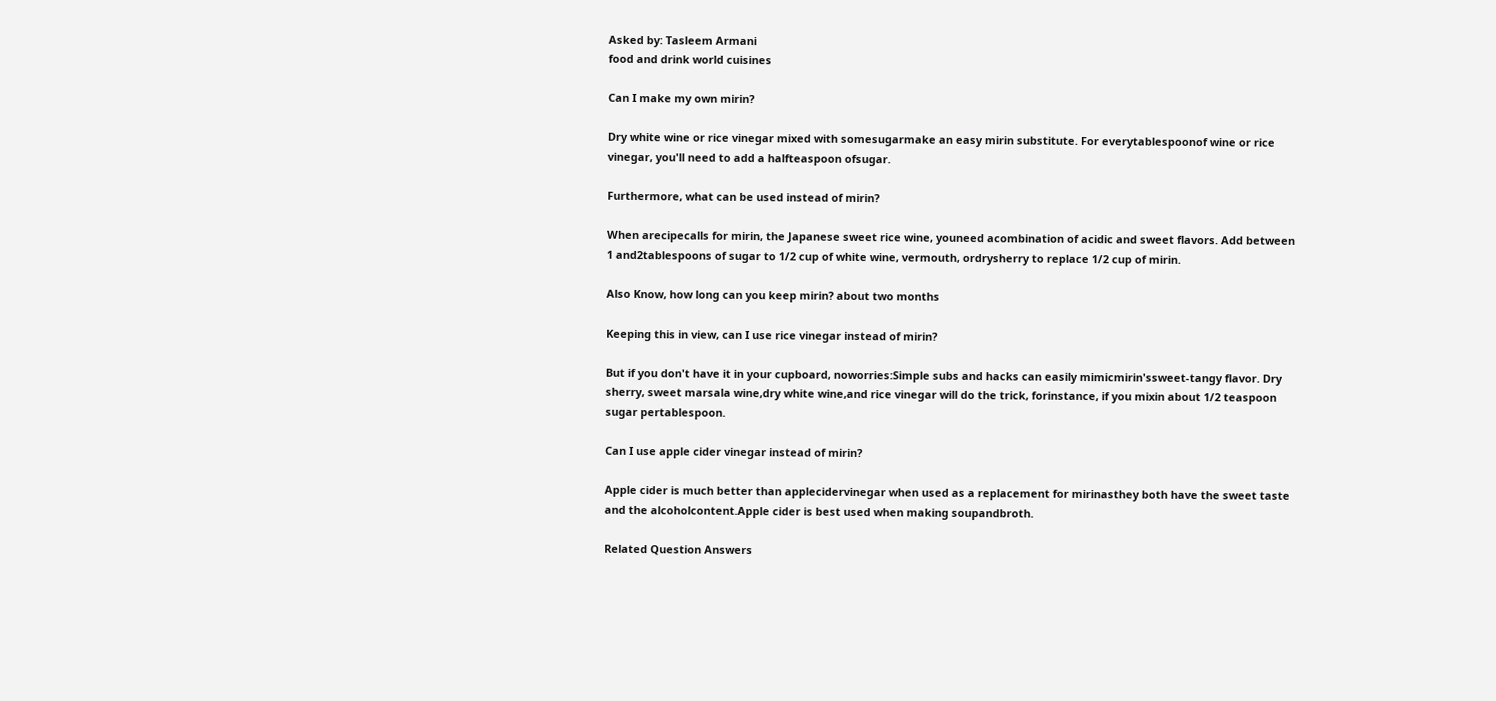Asked by: Tasleem Armani
food and drink world cuisines

Can I make my own mirin?

Dry white wine or rice vinegar mixed with somesugarmake an easy mirin substitute. For everytablespoonof wine or rice vinegar, you'll need to add a halfteaspoon ofsugar.

Furthermore, what can be used instead of mirin?

When arecipecalls for mirin, the Japanese sweet rice wine, youneed acombination of acidic and sweet flavors. Add between 1 and2tablespoons of sugar to 1/2 cup of white wine, vermouth, ordrysherry to replace 1/2 cup of mirin.

Also Know, how long can you keep mirin? about two months

Keeping this in view, can I use rice vinegar instead of mirin?

But if you don't have it in your cupboard, noworries:Simple subs and hacks can easily mimicmirin'ssweet-tangy flavor. Dry sherry, sweet marsala wine,dry white wine,and rice vinegar will do the trick, forinstance, if you mixin about 1/2 teaspoon sugar pertablespoon.

Can I use apple cider vinegar instead of mirin?

Apple cider is much better than applecidervinegar when used as a replacement for mirinasthey both have the sweet taste and the alcoholcontent.Apple cider is best used when making soupandbroth.

Related Question Answers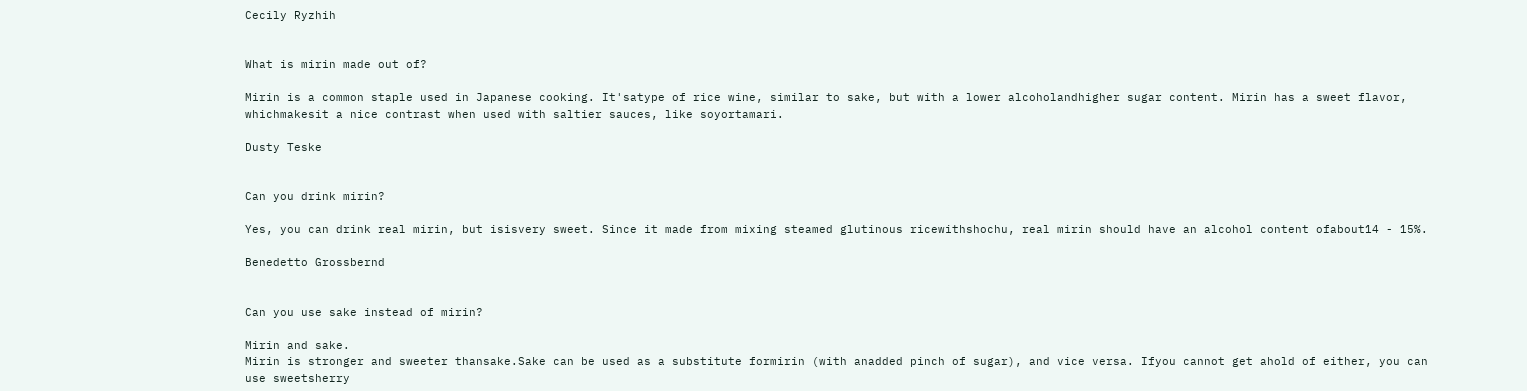Cecily Ryzhih


What is mirin made out of?

Mirin is a common staple used in Japanese cooking. It'satype of rice wine, similar to sake, but with a lower alcoholandhigher sugar content. Mirin has a sweet flavor, whichmakesit a nice contrast when used with saltier sauces, like soyortamari.

Dusty Teske


Can you drink mirin?

Yes, you can drink real mirin, but isisvery sweet. Since it made from mixing steamed glutinous ricewithshochu, real mirin should have an alcohol content ofabout14 - 15%.

Benedetto Grossbernd


Can you use sake instead of mirin?

Mirin and sake.
Mirin is stronger and sweeter thansake.Sake can be used as a substitute formirin (with anadded pinch of sugar), and vice versa. Ifyou cannot get ahold of either, you can use sweetsherry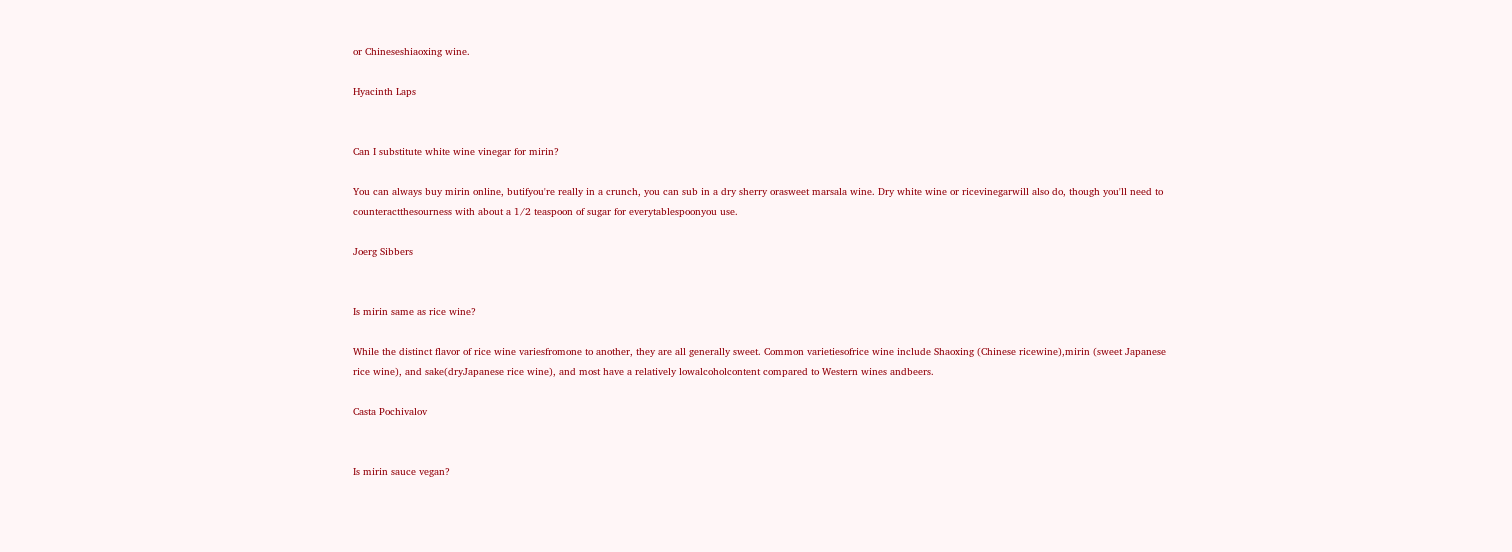or Chineseshiaoxing wine.

Hyacinth Laps


Can I substitute white wine vinegar for mirin?

You can always buy mirin online, butifyou're really in a crunch, you can sub in a dry sherry orasweet marsala wine. Dry white wine or ricevinegarwill also do, though you'll need to counteractthesourness with about a 1/2 teaspoon of sugar for everytablespoonyou use.

Joerg Sibbers


Is mirin same as rice wine?

While the distinct flavor of rice wine variesfromone to another, they are all generally sweet. Common varietiesofrice wine include Shaoxing (Chinese ricewine),mirin (sweet Japanese rice wine), and sake(dryJapanese rice wine), and most have a relatively lowalcoholcontent compared to Western wines andbeers.

Casta Pochivalov


Is mirin sauce vegan?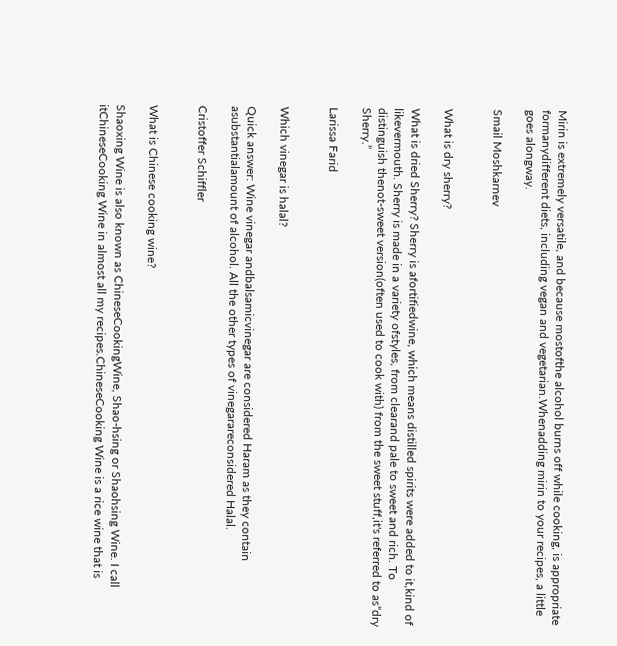Mirin is extremely versatile, and because mostofthe alcohol burns off while cooking, is appropriate formanydifferent diets, including vegan and vegetarian.Whenadding mirin to your recipes, a little goes alongway.

Smail Moshkarnev


What is dry sherry?

What is dried Sherry? Sherry is afortifiedwine, which means distilled spirits were added to it,kind of likevermouth. Sherry is made in a variety ofstyles, from clearand pale to sweet and rich. To distinguish thenot-sweet version(often used to cook with) from the sweet stuff,it's referred to as“dry Sherry.”

Larissa Farid


Which vinegar is halal?

Quick answer: Wine vinegar andbalsamicvinegar are considered Haram as they contain asubstantialamount of alcohol. All the other types of vinegarareconsidered Halal.

Cristoffer Schiffler


What is Chinese cooking wine?

Shaoxing Wine is also known as ChineseCookingWine, Shao-hsing or Shaohsing Wine. I call itChineseCooking Wine in almost all my recipes.ChineseCooking Wine is a rice wine that is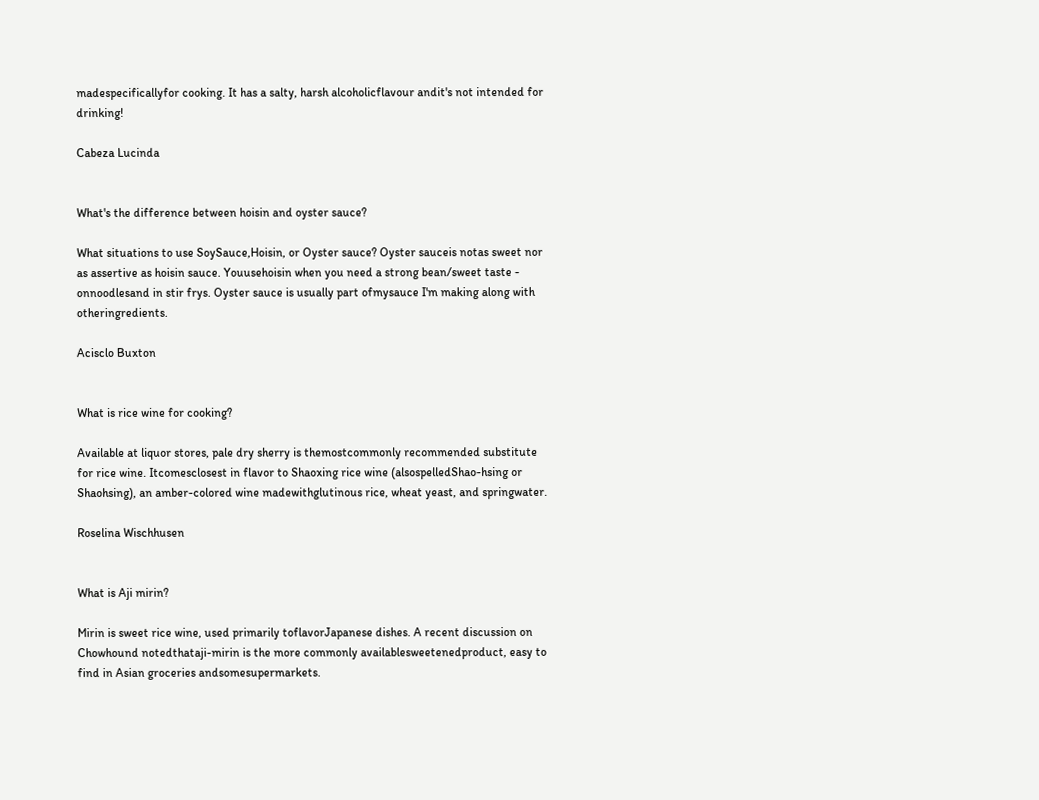madespecificallyfor cooking. It has a salty, harsh alcoholicflavour andit's not intended for drinking!

Cabeza Lucinda


What's the difference between hoisin and oyster sauce?

What situations to use SoySauce,Hoisin, or Oyster sauce? Oyster sauceis notas sweet nor as assertive as hoisin sauce. Youusehoisin when you need a strong bean/sweet taste - onnoodlesand in stir frys. Oyster sauce is usually part ofmysauce I'm making along with otheringredients.

Acisclo Buxton


What is rice wine for cooking?

Available at liquor stores, pale dry sherry is themostcommonly recommended substitute for rice wine. Itcomesclosest in flavor to Shaoxing rice wine (alsospelledShao-hsing or Shaohsing), an amber-colored wine madewithglutinous rice, wheat yeast, and springwater.

Roselina Wischhusen


What is Aji mirin?

Mirin is sweet rice wine, used primarily toflavorJapanese dishes. A recent discussion on Chowhound notedthataji-mirin is the more commonly availablesweetenedproduct, easy to find in Asian groceries andsomesupermarkets.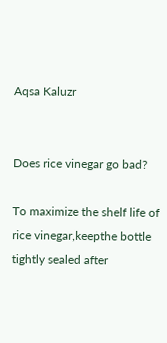Aqsa Kaluzr


Does rice vinegar go bad?

To maximize the shelf life of rice vinegar,keepthe bottle tightly sealed after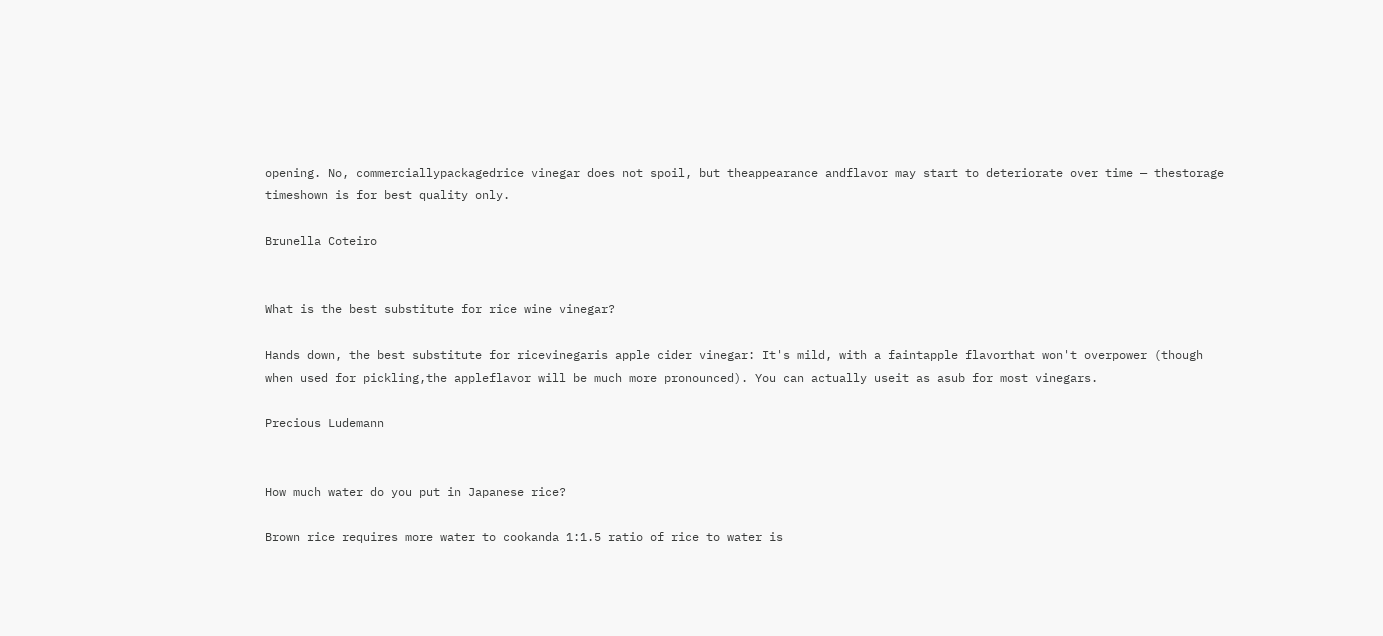opening. No, commerciallypackagedrice vinegar does not spoil, but theappearance andflavor may start to deteriorate over time — thestorage timeshown is for best quality only.

Brunella Coteiro


What is the best substitute for rice wine vinegar?

Hands down, the best substitute for ricevinegaris apple cider vinegar: It's mild, with a faintapple flavorthat won't overpower (though when used for pickling,the appleflavor will be much more pronounced). You can actually useit as asub for most vinegars.

Precious Ludemann


How much water do you put in Japanese rice?

Brown rice requires more water to cookanda 1:1.5 ratio of rice to water is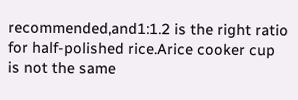recommended,and1:1.2 is the right ratio for half-polished rice.Arice cooker cup is not the same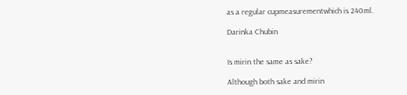as a regular cupmeasurementwhich is 240ml.

Darinka Chubin


Is mirin the same as sake?

Although both sake and mirin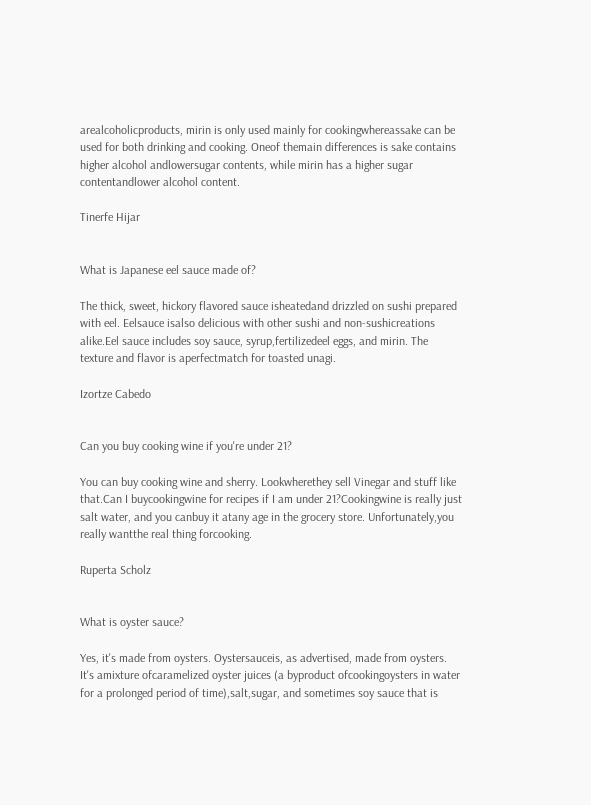arealcoholicproducts, mirin is only used mainly for cookingwhereassake can be used for both drinking and cooking. Oneof themain differences is sake contains higher alcohol andlowersugar contents, while mirin has a higher sugar contentandlower alcohol content.

Tinerfe Hijar


What is Japanese eel sauce made of?

The thick, sweet, hickory flavored sauce isheatedand drizzled on sushi prepared with eel. Eelsauce isalso delicious with other sushi and non-sushicreations alike.Eel sauce includes soy sauce, syrup,fertilizedeel eggs, and mirin. The texture and flavor is aperfectmatch for toasted unagi.

Izortze Cabedo


Can you buy cooking wine if you're under 21?

You can buy cooking wine and sherry. Lookwherethey sell Vinegar and stuff like that.Can I buycookingwine for recipes if I am under 21?Cookingwine is really just salt water, and you canbuy it atany age in the grocery store. Unfortunately,you really wantthe real thing forcooking.

Ruperta Scholz


What is oyster sauce?

Yes, it's made from oysters. Oystersauceis, as advertised, made from oysters. It's amixture ofcaramelized oyster juices (a byproduct ofcookingoysters in water for a prolonged period of time),salt,sugar, and sometimes soy sauce that is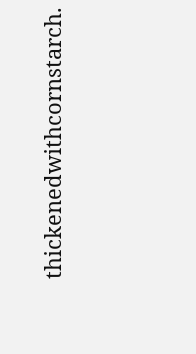thickenedwithcornstarch.